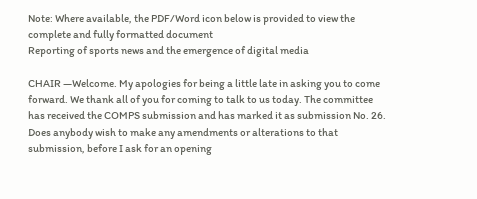Note: Where available, the PDF/Word icon below is provided to view the complete and fully formatted document
Reporting of sports news and the emergence of digital media

CHAIR —Welcome. My apologies for being a little late in asking you to come forward. We thank all of you for coming to talk to us today. The committee has received the COMPS submission and has marked it as submission No. 26. Does anybody wish to make any amendments or alterations to that submission, before I ask for an opening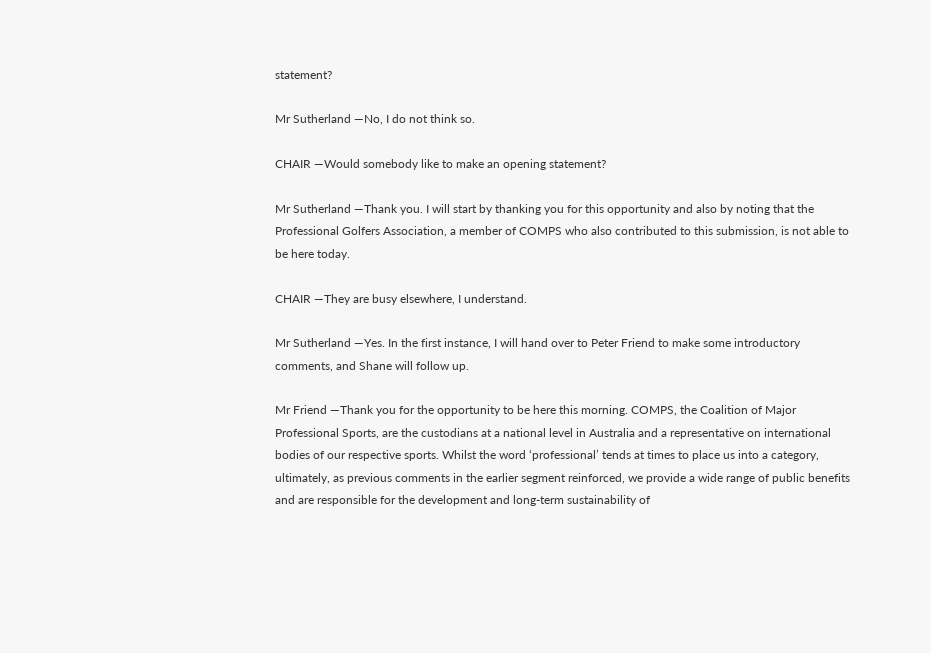statement?

Mr Sutherland —No, I do not think so.

CHAIR —Would somebody like to make an opening statement?

Mr Sutherland —Thank you. I will start by thanking you for this opportunity and also by noting that the Professional Golfers Association, a member of COMPS who also contributed to this submission, is not able to be here today.

CHAIR —They are busy elsewhere, I understand.

Mr Sutherland —Yes. In the first instance, I will hand over to Peter Friend to make some introductory comments, and Shane will follow up.

Mr Friend —Thank you for the opportunity to be here this morning. COMPS, the Coalition of Major Professional Sports, are the custodians at a national level in Australia and a representative on international bodies of our respective sports. Whilst the word ‘professional’ tends at times to place us into a category, ultimately, as previous comments in the earlier segment reinforced, we provide a wide range of public benefits and are responsible for the development and long-term sustainability of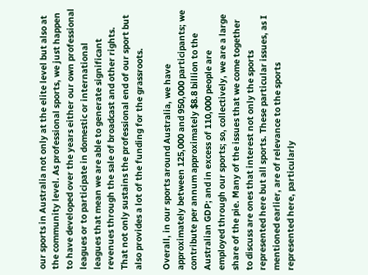our sports in Australia not only at the elite level but also at the community level. As professional sports, we just happen to have developed over the years either our own professional leagues or to participate in domestic or international leagues that mean we are able to generate significant revenues through the sale of broadcast and other rights. That not only sustains the professional end of our sport but also provides a lot of the funding for the grassroots.

Overall, in our sports around Australia, we have approximately between 125,000 and 950,000 participants; we contribute per annum approximately $8.8 billion to the Australian GDP; and in excess of 110,000 people are employed through our sports; so, collectively, we are a large share of the pie. Many of the issues that we come together to discuss are ones that interest not only the sports represented here but all sports. These particular issues, as I mentioned earlier, are of relevance to the sports represented here, particularly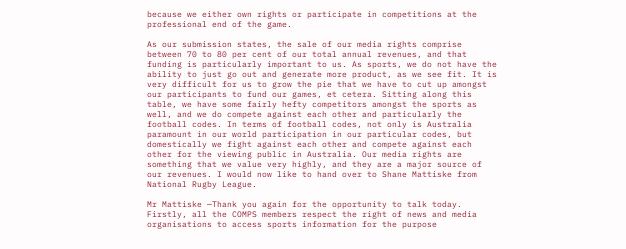because we either own rights or participate in competitions at the professional end of the game.

As our submission states, the sale of our media rights comprise between 70 to 80 per cent of our total annual revenues, and that funding is particularly important to us. As sports, we do not have the ability to just go out and generate more product, as we see fit. It is very difficult for us to grow the pie that we have to cut up amongst our participants to fund our games, et cetera. Sitting along this table, we have some fairly hefty competitors amongst the sports as well, and we do compete against each other and particularly the football codes. In terms of football codes, not only is Australia paramount in our world participation in our particular codes, but domestically we fight against each other and compete against each other for the viewing public in Australia. Our media rights are something that we value very highly, and they are a major source of our revenues. I would now like to hand over to Shane Mattiske from National Rugby League.

Mr Mattiske —Thank you again for the opportunity to talk today. Firstly, all the COMPS members respect the right of news and media organisations to access sports information for the purpose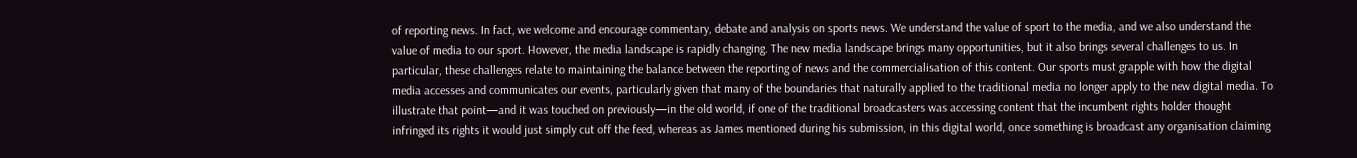of reporting news. In fact, we welcome and encourage commentary, debate and analysis on sports news. We understand the value of sport to the media, and we also understand the value of media to our sport. However, the media landscape is rapidly changing. The new media landscape brings many opportunities, but it also brings several challenges to us. In particular, these challenges relate to maintaining the balance between the reporting of news and the commercialisation of this content. Our sports must grapple with how the digital media accesses and communicates our events, particularly given that many of the boundaries that naturally applied to the traditional media no longer apply to the new digital media. To illustrate that point—and it was touched on previously—in the old world, if one of the traditional broadcasters was accessing content that the incumbent rights holder thought infringed its rights it would just simply cut off the feed, whereas as James mentioned during his submission, in this digital world, once something is broadcast any organisation claiming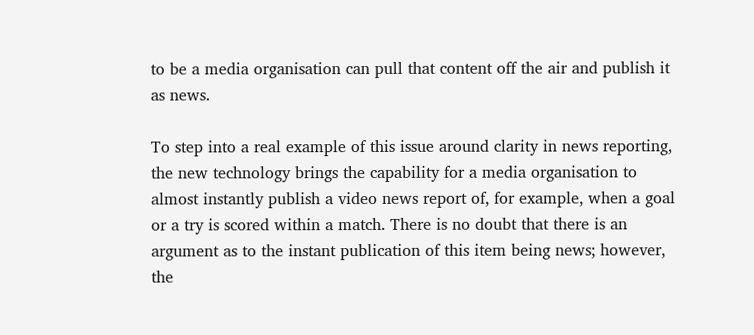to be a media organisation can pull that content off the air and publish it as news.

To step into a real example of this issue around clarity in news reporting, the new technology brings the capability for a media organisation to almost instantly publish a video news report of, for example, when a goal or a try is scored within a match. There is no doubt that there is an argument as to the instant publication of this item being news; however, the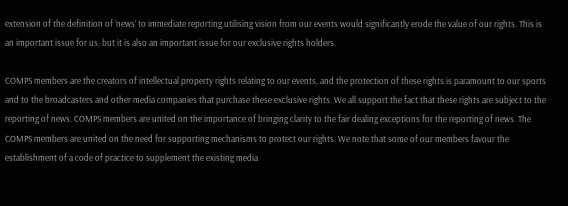extension of the definition of ‘news’ to immediate reporting utilising vision from our events would significantly erode the value of our rights. This is an important issue for us, but it is also an important issue for our exclusive rights holders.

COMPS members are the creators of intellectual property rights relating to our events, and the protection of these rights is paramount to our sports and to the broadcasters and other media companies that purchase these exclusive rights. We all support the fact that these rights are subject to the reporting of news. COMPS members are united on the importance of bringing clarity to the fair dealing exceptions for the reporting of news. The COMPS members are united on the need for supporting mechanisms to protect our rights. We note that some of our members favour the establishment of a code of practice to supplement the existing media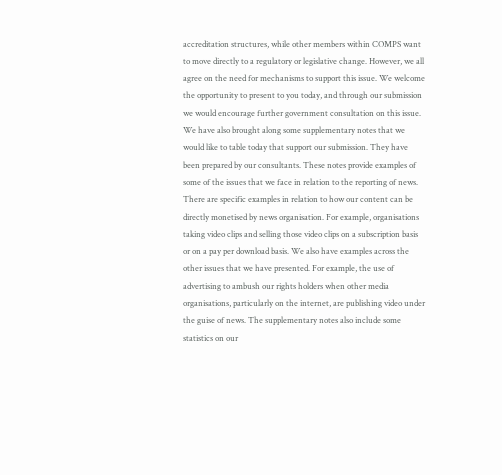accreditation structures, while other members within COMPS want to move directly to a regulatory or legislative change. However, we all agree on the need for mechanisms to support this issue. We welcome the opportunity to present to you today, and through our submission we would encourage further government consultation on this issue. We have also brought along some supplementary notes that we would like to table today that support our submission. They have been prepared by our consultants. These notes provide examples of some of the issues that we face in relation to the reporting of news. There are specific examples in relation to how our content can be directly monetised by news organisation. For example, organisations taking video clips and selling those video clips on a subscription basis or on a pay per download basis. We also have examples across the other issues that we have presented. For example, the use of advertising to ambush our rights holders when other media organisations, particularly on the internet, are publishing video under the guise of news. The supplementary notes also include some statistics on our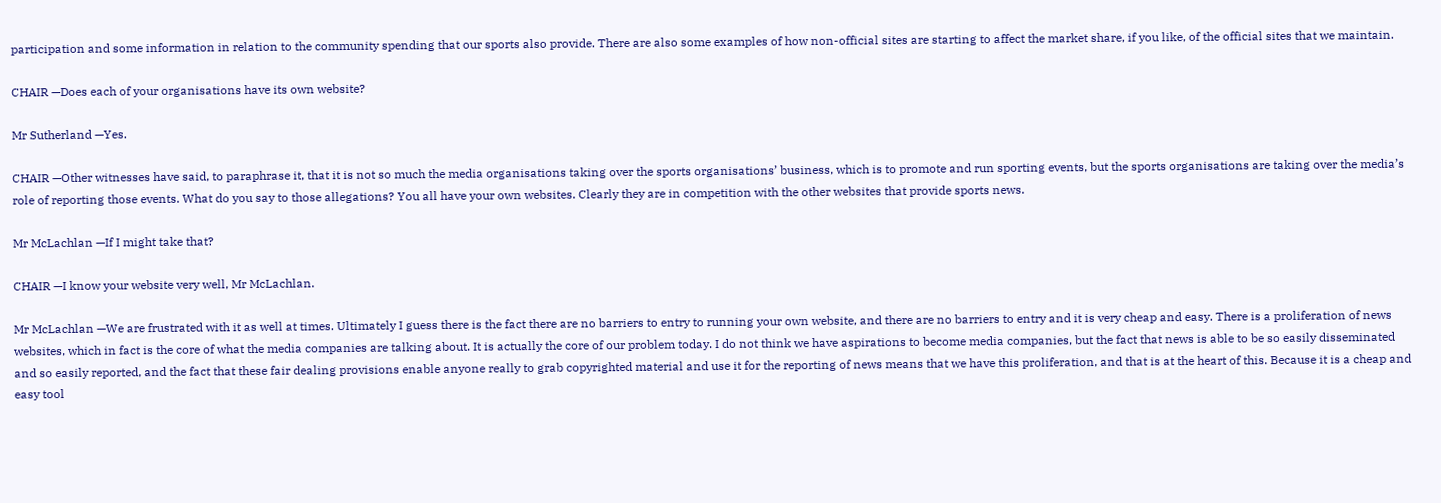participation and some information in relation to the community spending that our sports also provide. There are also some examples of how non-official sites are starting to affect the market share, if you like, of the official sites that we maintain.

CHAIR —Does each of your organisations have its own website?

Mr Sutherland —Yes.

CHAIR —Other witnesses have said, to paraphrase it, that it is not so much the media organisations taking over the sports organisations’ business, which is to promote and run sporting events, but the sports organisations are taking over the media’s role of reporting those events. What do you say to those allegations? You all have your own websites. Clearly they are in competition with the other websites that provide sports news.

Mr McLachlan —If I might take that?

CHAIR —I know your website very well, Mr McLachlan.

Mr McLachlan —We are frustrated with it as well at times. Ultimately I guess there is the fact there are no barriers to entry to running your own website, and there are no barriers to entry and it is very cheap and easy. There is a proliferation of news websites, which in fact is the core of what the media companies are talking about. It is actually the core of our problem today. I do not think we have aspirations to become media companies, but the fact that news is able to be so easily disseminated and so easily reported, and the fact that these fair dealing provisions enable anyone really to grab copyrighted material and use it for the reporting of news means that we have this proliferation, and that is at the heart of this. Because it is a cheap and easy tool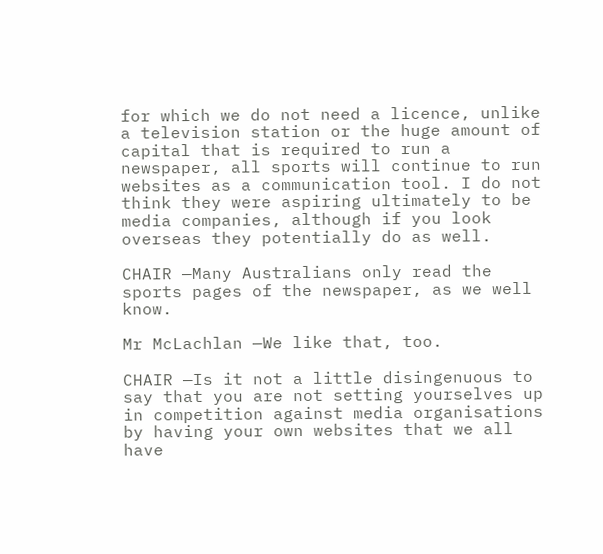for which we do not need a licence, unlike a television station or the huge amount of capital that is required to run a newspaper, all sports will continue to run websites as a communication tool. I do not think they were aspiring ultimately to be media companies, although if you look overseas they potentially do as well.

CHAIR —Many Australians only read the sports pages of the newspaper, as we well know.

Mr McLachlan —We like that, too.

CHAIR —Is it not a little disingenuous to say that you are not setting yourselves up in competition against media organisations by having your own websites that we all have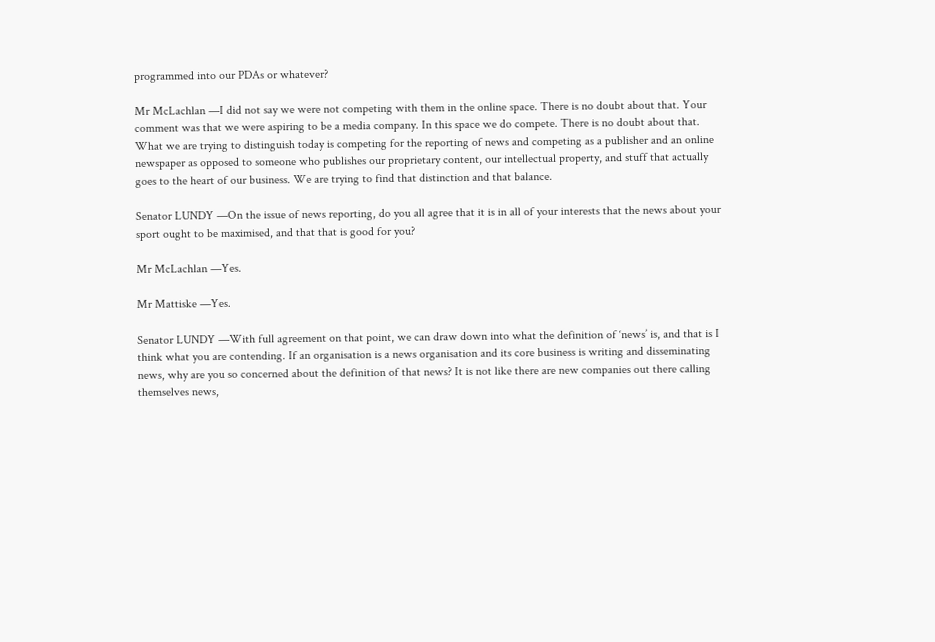programmed into our PDAs or whatever?

Mr McLachlan —I did not say we were not competing with them in the online space. There is no doubt about that. Your comment was that we were aspiring to be a media company. In this space we do compete. There is no doubt about that. What we are trying to distinguish today is competing for the reporting of news and competing as a publisher and an online newspaper as opposed to someone who publishes our proprietary content, our intellectual property, and stuff that actually goes to the heart of our business. We are trying to find that distinction and that balance.

Senator LUNDY —On the issue of news reporting, do you all agree that it is in all of your interests that the news about your sport ought to be maximised, and that that is good for you?

Mr McLachlan —Yes.

Mr Mattiske —Yes.

Senator LUNDY —With full agreement on that point, we can draw down into what the definition of ‘news’ is, and that is I think what you are contending. If an organisation is a news organisation and its core business is writing and disseminating news, why are you so concerned about the definition of that news? It is not like there are new companies out there calling themselves news,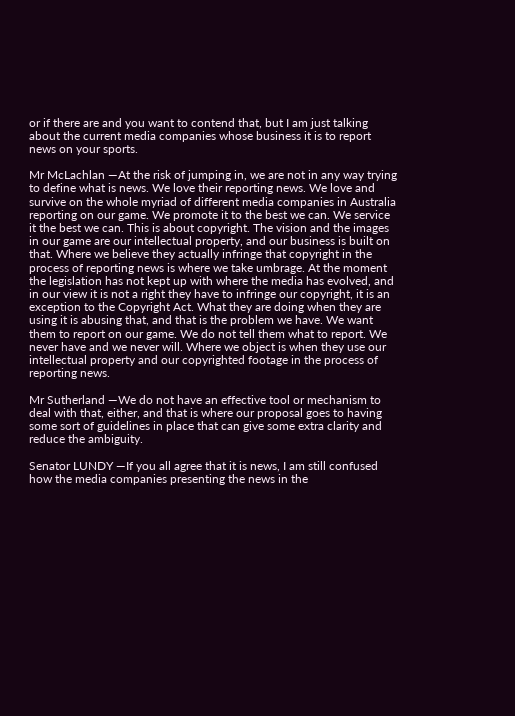or if there are and you want to contend that, but I am just talking about the current media companies whose business it is to report news on your sports.

Mr McLachlan —At the risk of jumping in, we are not in any way trying to define what is news. We love their reporting news. We love and survive on the whole myriad of different media companies in Australia reporting on our game. We promote it to the best we can. We service it the best we can. This is about copyright. The vision and the images in our game are our intellectual property, and our business is built on that. Where we believe they actually infringe that copyright in the process of reporting news is where we take umbrage. At the moment the legislation has not kept up with where the media has evolved, and in our view it is not a right they have to infringe our copyright, it is an exception to the Copyright Act. What they are doing when they are using it is abusing that, and that is the problem we have. We want them to report on our game. We do not tell them what to report. We never have and we never will. Where we object is when they use our intellectual property and our copyrighted footage in the process of reporting news.

Mr Sutherland —We do not have an effective tool or mechanism to deal with that, either, and that is where our proposal goes to having some sort of guidelines in place that can give some extra clarity and reduce the ambiguity.

Senator LUNDY —If you all agree that it is news, I am still confused how the media companies presenting the news in the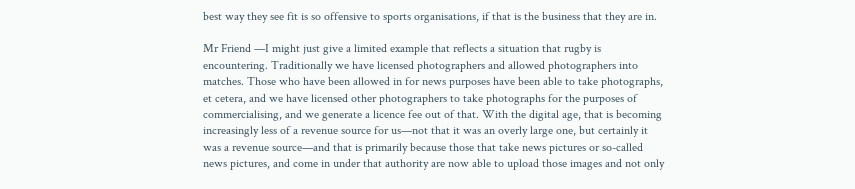best way they see fit is so offensive to sports organisations, if that is the business that they are in.

Mr Friend —I might just give a limited example that reflects a situation that rugby is encountering. Traditionally we have licensed photographers and allowed photographers into matches. Those who have been allowed in for news purposes have been able to take photographs, et cetera, and we have licensed other photographers to take photographs for the purposes of commercialising, and we generate a licence fee out of that. With the digital age, that is becoming increasingly less of a revenue source for us—not that it was an overly large one, but certainly it was a revenue source—and that is primarily because those that take news pictures or so-called news pictures, and come in under that authority are now able to upload those images and not only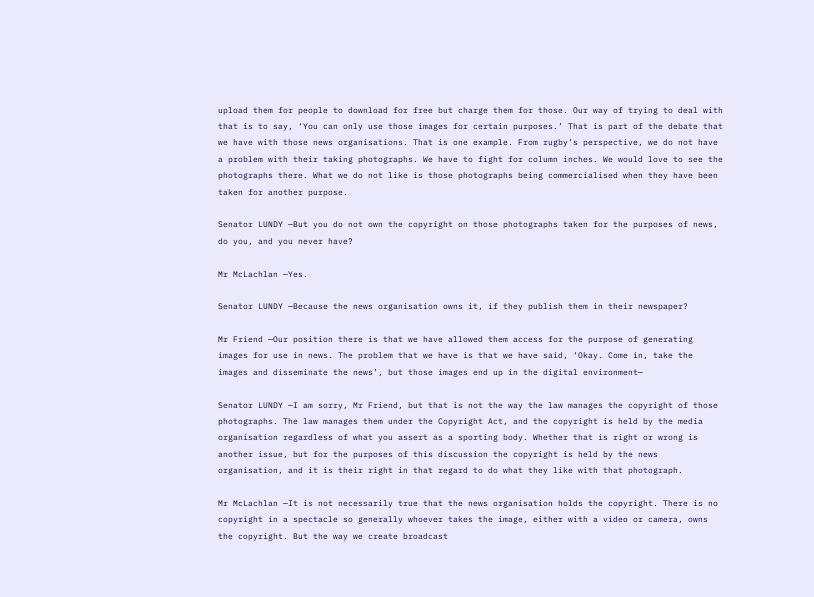upload them for people to download for free but charge them for those. Our way of trying to deal with that is to say, ‘You can only use those images for certain purposes.’ That is part of the debate that we have with those news organisations. That is one example. From rugby’s perspective, we do not have a problem with their taking photographs. We have to fight for column inches. We would love to see the photographs there. What we do not like is those photographs being commercialised when they have been taken for another purpose.

Senator LUNDY —But you do not own the copyright on those photographs taken for the purposes of news, do you, and you never have?

Mr McLachlan —Yes.

Senator LUNDY —Because the news organisation owns it, if they publish them in their newspaper?

Mr Friend —Our position there is that we have allowed them access for the purpose of generating images for use in news. The problem that we have is that we have said, ‘Okay. Come in, take the images and disseminate the news’, but those images end up in the digital environment—

Senator LUNDY —I am sorry, Mr Friend, but that is not the way the law manages the copyright of those photographs. The law manages them under the Copyright Act, and the copyright is held by the media organisation regardless of what you assert as a sporting body. Whether that is right or wrong is another issue, but for the purposes of this discussion the copyright is held by the news organisation, and it is their right in that regard to do what they like with that photograph.

Mr McLachlan —It is not necessarily true that the news organisation holds the copyright. There is no copyright in a spectacle so generally whoever takes the image, either with a video or camera, owns the copyright. But the way we create broadcast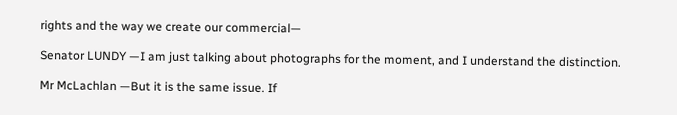rights and the way we create our commercial—

Senator LUNDY —I am just talking about photographs for the moment, and I understand the distinction.

Mr McLachlan —But it is the same issue. If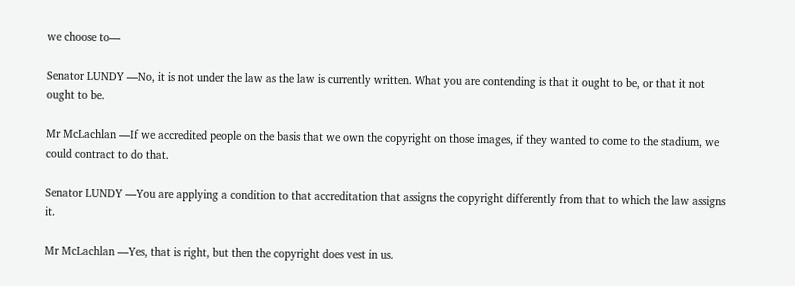we choose to—

Senator LUNDY —No, it is not under the law as the law is currently written. What you are contending is that it ought to be, or that it not ought to be.

Mr McLachlan —If we accredited people on the basis that we own the copyright on those images, if they wanted to come to the stadium, we could contract to do that.

Senator LUNDY —You are applying a condition to that accreditation that assigns the copyright differently from that to which the law assigns it.

Mr McLachlan —Yes, that is right, but then the copyright does vest in us.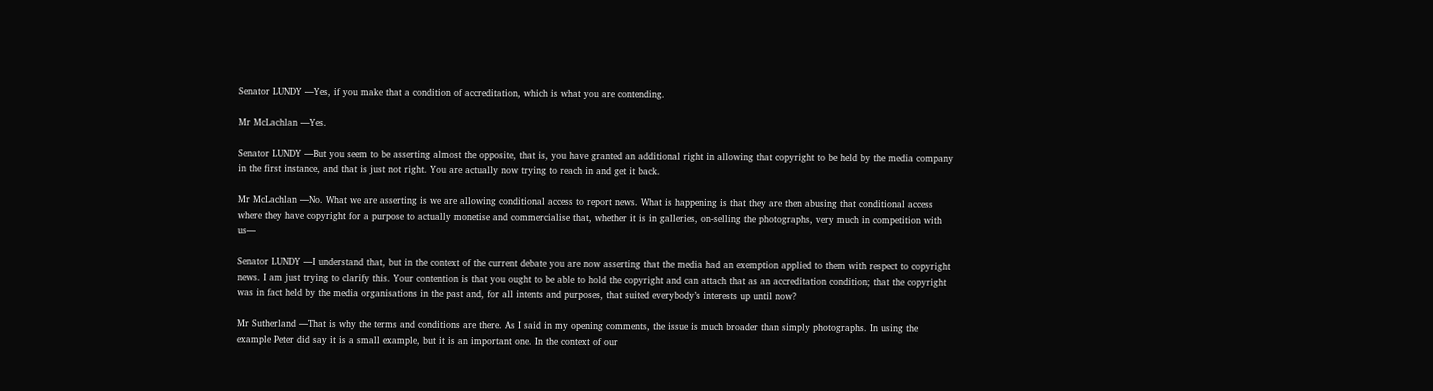Senator LUNDY —Yes, if you make that a condition of accreditation, which is what you are contending.

Mr McLachlan —Yes.

Senator LUNDY —But you seem to be asserting almost the opposite, that is, you have granted an additional right in allowing that copyright to be held by the media company in the first instance, and that is just not right. You are actually now trying to reach in and get it back.

Mr McLachlan —No. What we are asserting is we are allowing conditional access to report news. What is happening is that they are then abusing that conditional access where they have copyright for a purpose to actually monetise and commercialise that, whether it is in galleries, on-selling the photographs, very much in competition with us—

Senator LUNDY —I understand that, but in the context of the current debate you are now asserting that the media had an exemption applied to them with respect to copyright news. I am just trying to clarify this. Your contention is that you ought to be able to hold the copyright and can attach that as an accreditation condition; that the copyright was in fact held by the media organisations in the past and, for all intents and purposes, that suited everybody’s interests up until now?

Mr Sutherland —That is why the terms and conditions are there. As I said in my opening comments, the issue is much broader than simply photographs. In using the example Peter did say it is a small example, but it is an important one. In the context of our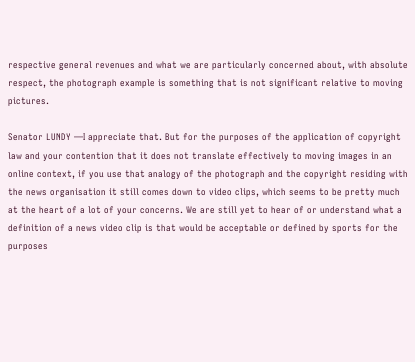respective general revenues and what we are particularly concerned about, with absolute respect, the photograph example is something that is not significant relative to moving pictures.

Senator LUNDY —I appreciate that. But for the purposes of the application of copyright law and your contention that it does not translate effectively to moving images in an online context, if you use that analogy of the photograph and the copyright residing with the news organisation it still comes down to video clips, which seems to be pretty much at the heart of a lot of your concerns. We are still yet to hear of or understand what a definition of a news video clip is that would be acceptable or defined by sports for the purposes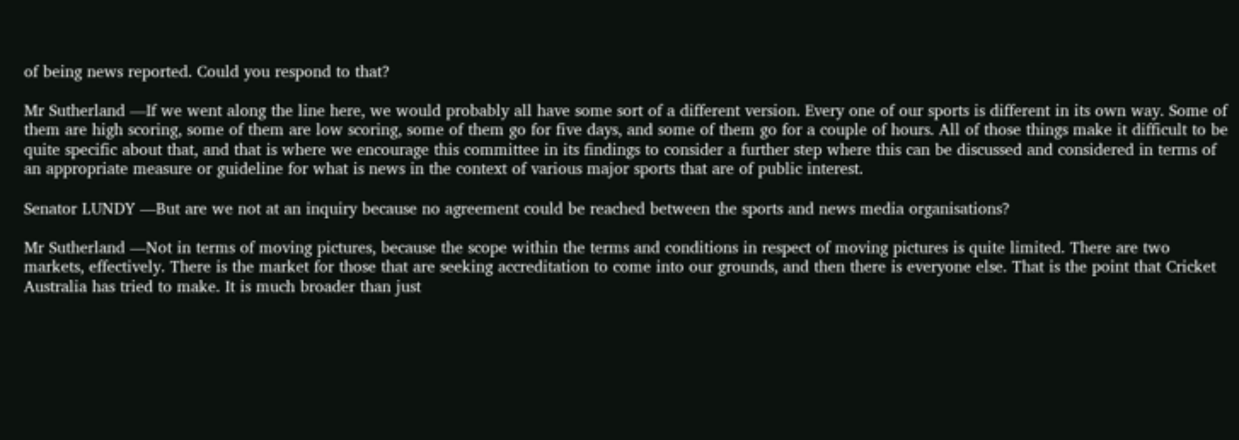of being news reported. Could you respond to that?

Mr Sutherland —If we went along the line here, we would probably all have some sort of a different version. Every one of our sports is different in its own way. Some of them are high scoring, some of them are low scoring, some of them go for five days, and some of them go for a couple of hours. All of those things make it difficult to be quite specific about that, and that is where we encourage this committee in its findings to consider a further step where this can be discussed and considered in terms of an appropriate measure or guideline for what is news in the context of various major sports that are of public interest.

Senator LUNDY —But are we not at an inquiry because no agreement could be reached between the sports and news media organisations?

Mr Sutherland —Not in terms of moving pictures, because the scope within the terms and conditions in respect of moving pictures is quite limited. There are two markets, effectively. There is the market for those that are seeking accreditation to come into our grounds, and then there is everyone else. That is the point that Cricket Australia has tried to make. It is much broader than just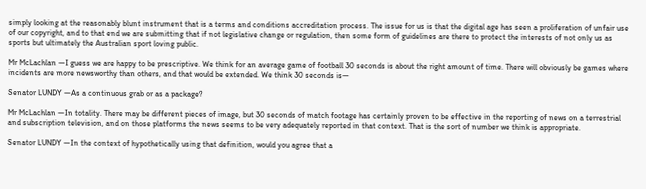simply looking at the reasonably blunt instrument that is a terms and conditions accreditation process. The issue for us is that the digital age has seen a proliferation of unfair use of our copyright, and to that end we are submitting that if not legislative change or regulation, then some form of guidelines are there to protect the interests of not only us as sports but ultimately the Australian sport loving public.

Mr McLachlan —I guess we are happy to be prescriptive. We think for an average game of football 30 seconds is about the right amount of time. There will obviously be games where incidents are more newsworthy than others, and that would be extended. We think 30 seconds is—

Senator LUNDY —As a continuous grab or as a package?

Mr McLachlan —In totality. There may be different pieces of image, but 30 seconds of match footage has certainly proven to be effective in the reporting of news on a terrestrial and subscription television, and on those platforms the news seems to be very adequately reported in that context. That is the sort of number we think is appropriate.

Senator LUNDY —In the context of hypothetically using that definition, would you agree that a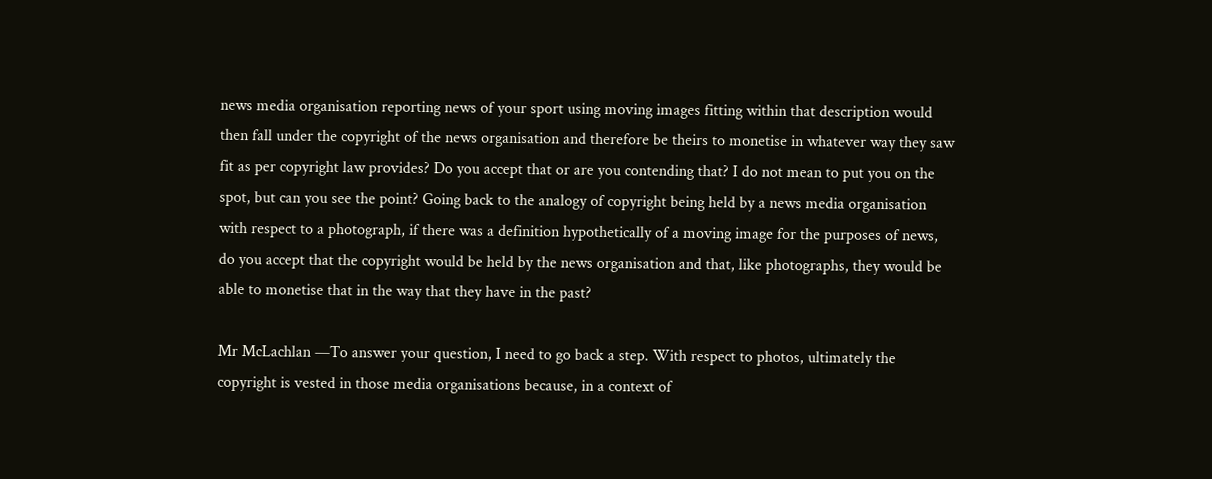news media organisation reporting news of your sport using moving images fitting within that description would then fall under the copyright of the news organisation and therefore be theirs to monetise in whatever way they saw fit as per copyright law provides? Do you accept that or are you contending that? I do not mean to put you on the spot, but can you see the point? Going back to the analogy of copyright being held by a news media organisation with respect to a photograph, if there was a definition hypothetically of a moving image for the purposes of news, do you accept that the copyright would be held by the news organisation and that, like photographs, they would be able to monetise that in the way that they have in the past?

Mr McLachlan —To answer your question, I need to go back a step. With respect to photos, ultimately the copyright is vested in those media organisations because, in a context of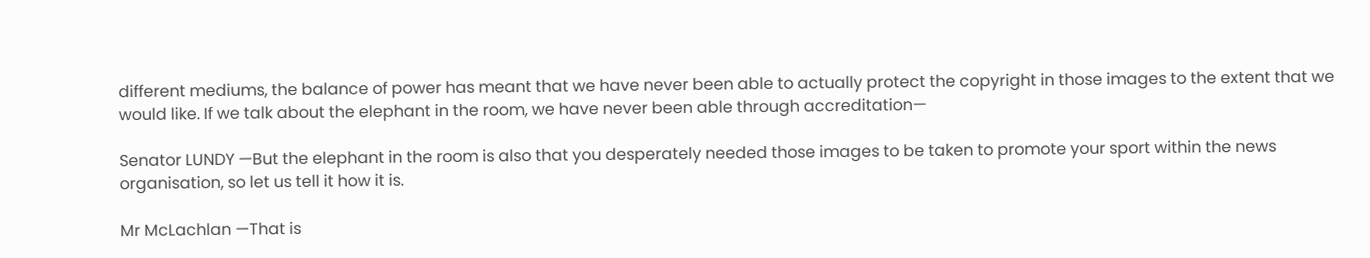different mediums, the balance of power has meant that we have never been able to actually protect the copyright in those images to the extent that we would like. If we talk about the elephant in the room, we have never been able through accreditation—

Senator LUNDY —But the elephant in the room is also that you desperately needed those images to be taken to promote your sport within the news organisation, so let us tell it how it is.

Mr McLachlan —That is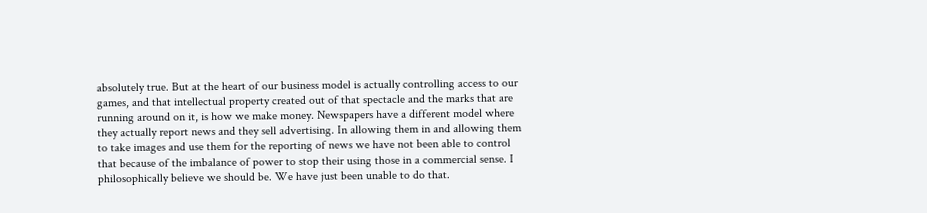absolutely true. But at the heart of our business model is actually controlling access to our games, and that intellectual property created out of that spectacle and the marks that are running around on it, is how we make money. Newspapers have a different model where they actually report news and they sell advertising. In allowing them in and allowing them to take images and use them for the reporting of news we have not been able to control that because of the imbalance of power to stop their using those in a commercial sense. I philosophically believe we should be. We have just been unable to do that.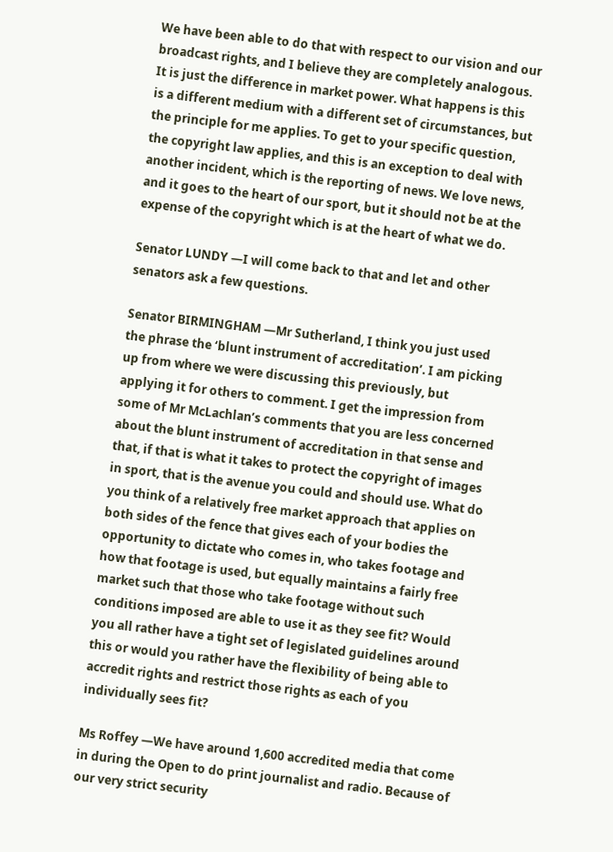We have been able to do that with respect to our vision and our broadcast rights, and I believe they are completely analogous. It is just the difference in market power. What happens is this is a different medium with a different set of circumstances, but the principle for me applies. To get to your specific question, the copyright law applies, and this is an exception to deal with another incident, which is the reporting of news. We love news, and it goes to the heart of our sport, but it should not be at the expense of the copyright which is at the heart of what we do.

Senator LUNDY —I will come back to that and let and other senators ask a few questions.

Senator BIRMINGHAM —Mr Sutherland, I think you just used the phrase the ‘blunt instrument of accreditation’. I am picking up from where we were discussing this previously, but applying it for others to comment. I get the impression from some of Mr McLachlan’s comments that you are less concerned about the blunt instrument of accreditation in that sense and that, if that is what it takes to protect the copyright of images in sport, that is the avenue you could and should use. What do you think of a relatively free market approach that applies on both sides of the fence that gives each of your bodies the opportunity to dictate who comes in, who takes footage and how that footage is used, but equally maintains a fairly free market such that those who take footage without such conditions imposed are able to use it as they see fit? Would you all rather have a tight set of legislated guidelines around this or would you rather have the flexibility of being able to accredit rights and restrict those rights as each of you individually sees fit?

Ms Roffey —We have around 1,600 accredited media that come in during the Open to do print journalist and radio. Because of our very strict security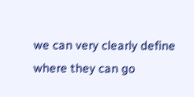we can very clearly define where they can go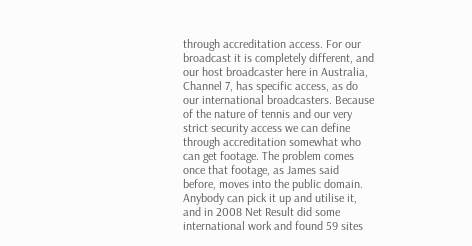through accreditation access. For our broadcast it is completely different, and our host broadcaster here in Australia, Channel 7, has specific access, as do our international broadcasters. Because of the nature of tennis and our very strict security access we can define through accreditation somewhat who can get footage. The problem comes once that footage, as James said before, moves into the public domain. Anybody can pick it up and utilise it, and in 2008 Net Result did some international work and found 59 sites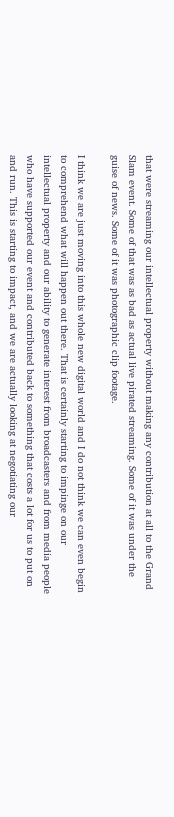that were streaming our intellectual property without making any contribution at all to the Grand Slam event. Some of that was as bad as actual live pirated streaming. Some of it was under the guise of news. Some of it was photographic clip footage.

I think we are just moving into this whole new digital world and I do not think we can even begin to comprehend what will happen out there. That is certainly starting to impinge on our intellectual property and our ability to generate interest from broadcasters and from media people who have supported our event and contributed back to something that costs a lot for us to put on and run. This is starting to impact, and we are actually looking at negotiating our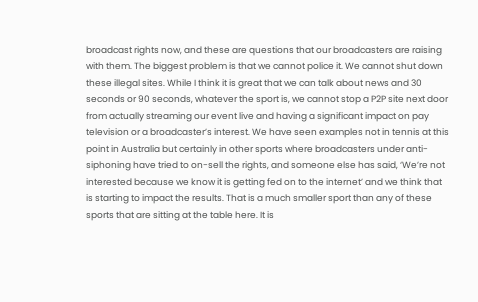broadcast rights now, and these are questions that our broadcasters are raising with them. The biggest problem is that we cannot police it. We cannot shut down these illegal sites. While I think it is great that we can talk about news and 30 seconds or 90 seconds, whatever the sport is, we cannot stop a P2P site next door from actually streaming our event live and having a significant impact on pay television or a broadcaster’s interest. We have seen examples not in tennis at this point in Australia but certainly in other sports where broadcasters under anti-siphoning have tried to on-sell the rights, and someone else has said, ‘We’re not interested because we know it is getting fed on to the internet’ and we think that is starting to impact the results. That is a much smaller sport than any of these sports that are sitting at the table here. It is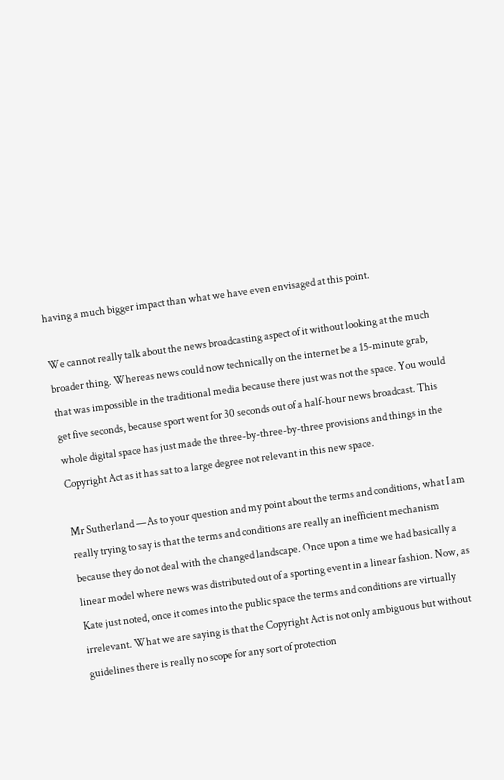having a much bigger impact than what we have even envisaged at this point.

We cannot really talk about the news broadcasting aspect of it without looking at the much broader thing. Whereas news could now technically on the internet be a 15-minute grab, that was impossible in the traditional media because there just was not the space. You would get five seconds, because sport went for 30 seconds out of a half-hour news broadcast. This whole digital space has just made the three-by-three-by-three provisions and things in the Copyright Act as it has sat to a large degree not relevant in this new space.

Mr Sutherland —As to your question and my point about the terms and conditions, what I am really trying to say is that the terms and conditions are really an inefficient mechanism because they do not deal with the changed landscape. Once upon a time we had basically a linear model where news was distributed out of a sporting event in a linear fashion. Now, as Kate just noted, once it comes into the public space the terms and conditions are virtually irrelevant. What we are saying is that the Copyright Act is not only ambiguous but without guidelines there is really no scope for any sort of protection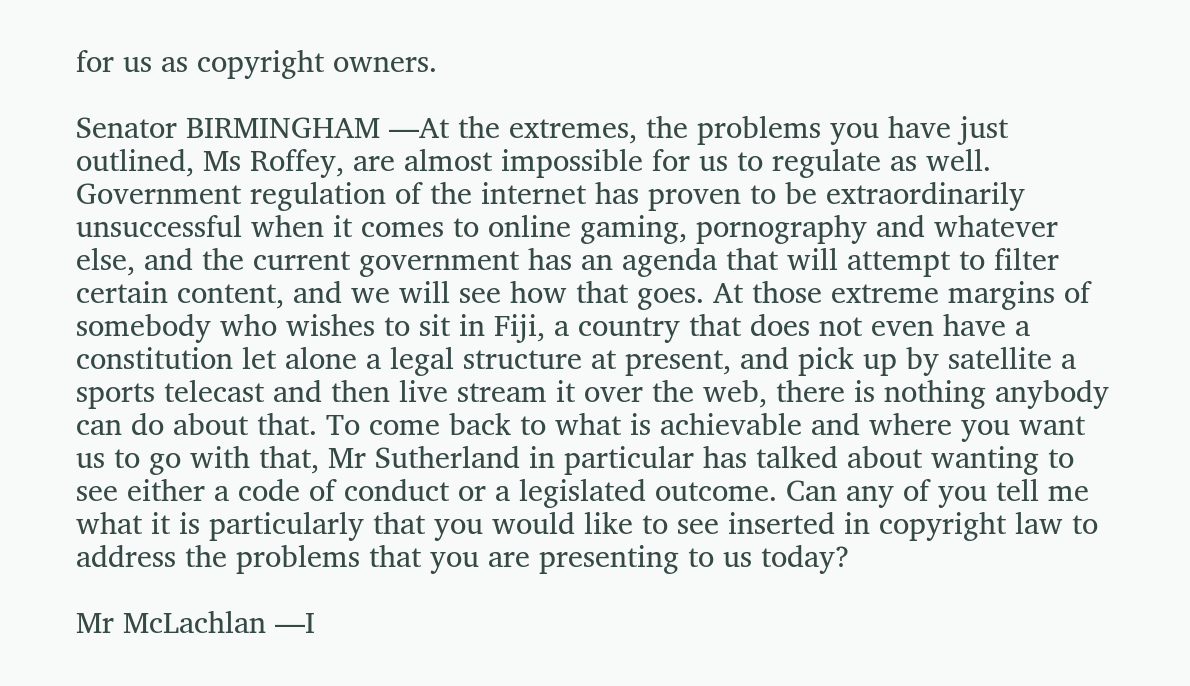for us as copyright owners.

Senator BIRMINGHAM —At the extremes, the problems you have just outlined, Ms Roffey, are almost impossible for us to regulate as well. Government regulation of the internet has proven to be extraordinarily unsuccessful when it comes to online gaming, pornography and whatever else, and the current government has an agenda that will attempt to filter certain content, and we will see how that goes. At those extreme margins of somebody who wishes to sit in Fiji, a country that does not even have a constitution let alone a legal structure at present, and pick up by satellite a sports telecast and then live stream it over the web, there is nothing anybody can do about that. To come back to what is achievable and where you want us to go with that, Mr Sutherland in particular has talked about wanting to see either a code of conduct or a legislated outcome. Can any of you tell me what it is particularly that you would like to see inserted in copyright law to address the problems that you are presenting to us today?

Mr McLachlan —I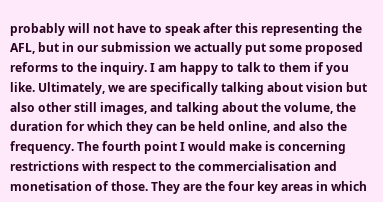probably will not have to speak after this representing the AFL, but in our submission we actually put some proposed reforms to the inquiry. I am happy to talk to them if you like. Ultimately, we are specifically talking about vision but also other still images, and talking about the volume, the duration for which they can be held online, and also the frequency. The fourth point I would make is concerning restrictions with respect to the commercialisation and monetisation of those. They are the four key areas in which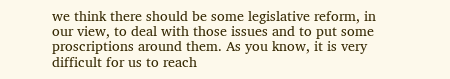we think there should be some legislative reform, in our view, to deal with those issues and to put some proscriptions around them. As you know, it is very difficult for us to reach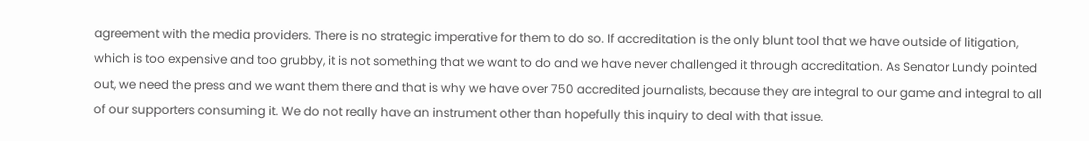agreement with the media providers. There is no strategic imperative for them to do so. If accreditation is the only blunt tool that we have outside of litigation, which is too expensive and too grubby, it is not something that we want to do and we have never challenged it through accreditation. As Senator Lundy pointed out, we need the press and we want them there and that is why we have over 750 accredited journalists, because they are integral to our game and integral to all of our supporters consuming it. We do not really have an instrument other than hopefully this inquiry to deal with that issue.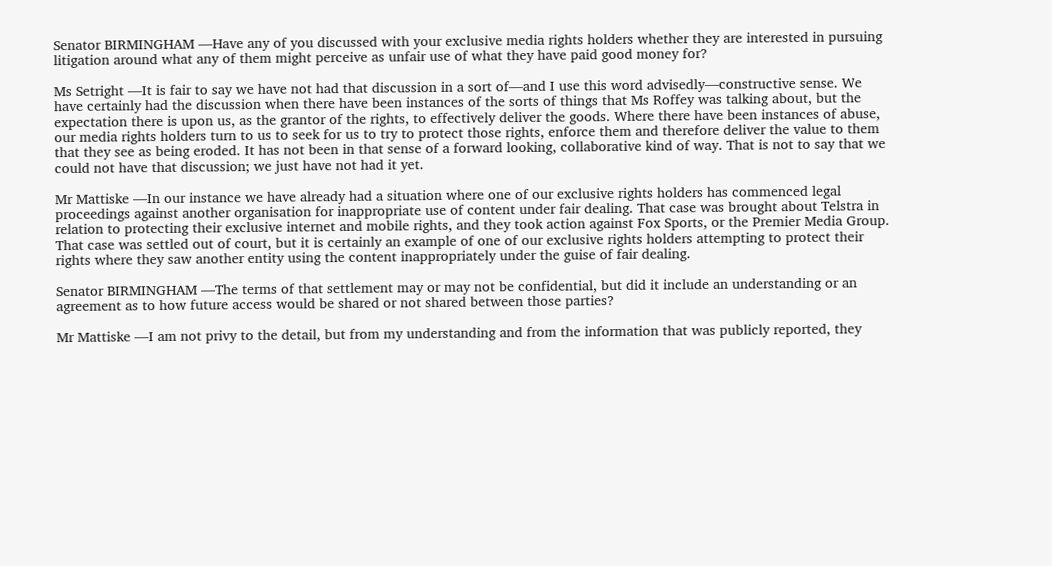Senator BIRMINGHAM —Have any of you discussed with your exclusive media rights holders whether they are interested in pursuing litigation around what any of them might perceive as unfair use of what they have paid good money for?

Ms Setright —It is fair to say we have not had that discussion in a sort of—and I use this word advisedly—constructive sense. We have certainly had the discussion when there have been instances of the sorts of things that Ms Roffey was talking about, but the expectation there is upon us, as the grantor of the rights, to effectively deliver the goods. Where there have been instances of abuse, our media rights holders turn to us to seek for us to try to protect those rights, enforce them and therefore deliver the value to them that they see as being eroded. It has not been in that sense of a forward looking, collaborative kind of way. That is not to say that we could not have that discussion; we just have not had it yet.

Mr Mattiske —In our instance we have already had a situation where one of our exclusive rights holders has commenced legal proceedings against another organisation for inappropriate use of content under fair dealing. That case was brought about Telstra in relation to protecting their exclusive internet and mobile rights, and they took action against Fox Sports, or the Premier Media Group. That case was settled out of court, but it is certainly an example of one of our exclusive rights holders attempting to protect their rights where they saw another entity using the content inappropriately under the guise of fair dealing.

Senator BIRMINGHAM —The terms of that settlement may or may not be confidential, but did it include an understanding or an agreement as to how future access would be shared or not shared between those parties?

Mr Mattiske —I am not privy to the detail, but from my understanding and from the information that was publicly reported, they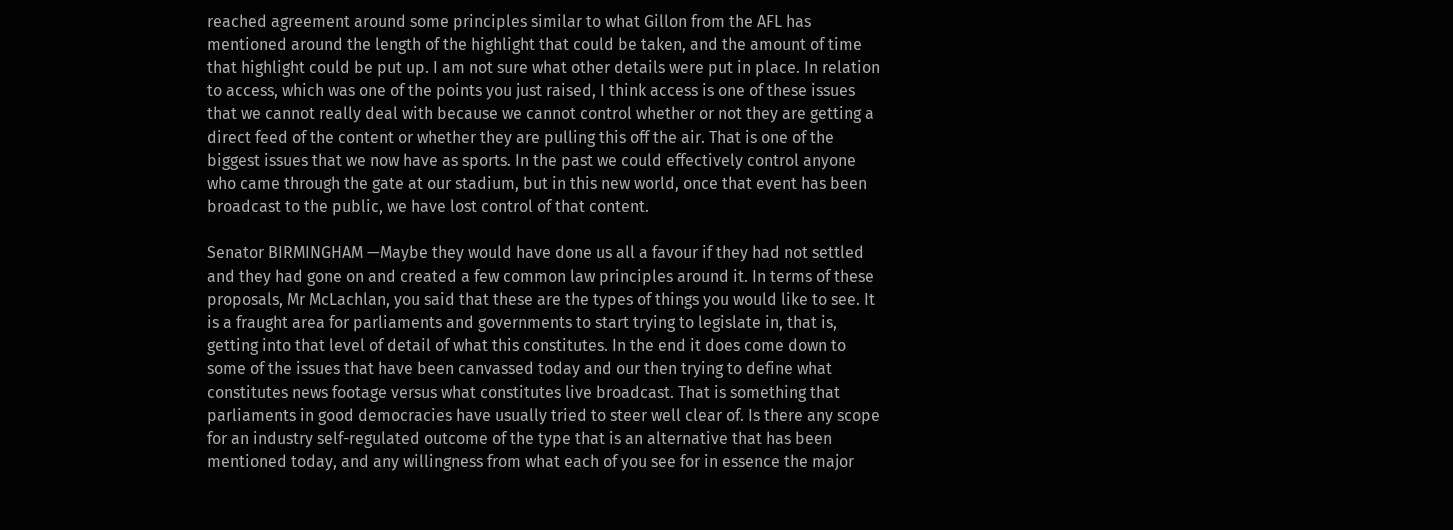reached agreement around some principles similar to what Gillon from the AFL has mentioned around the length of the highlight that could be taken, and the amount of time that highlight could be put up. I am not sure what other details were put in place. In relation to access, which was one of the points you just raised, I think access is one of these issues that we cannot really deal with because we cannot control whether or not they are getting a direct feed of the content or whether they are pulling this off the air. That is one of the biggest issues that we now have as sports. In the past we could effectively control anyone who came through the gate at our stadium, but in this new world, once that event has been broadcast to the public, we have lost control of that content.

Senator BIRMINGHAM —Maybe they would have done us all a favour if they had not settled and they had gone on and created a few common law principles around it. In terms of these proposals, Mr McLachlan, you said that these are the types of things you would like to see. It is a fraught area for parliaments and governments to start trying to legislate in, that is, getting into that level of detail of what this constitutes. In the end it does come down to some of the issues that have been canvassed today and our then trying to define what constitutes news footage versus what constitutes live broadcast. That is something that parliaments in good democracies have usually tried to steer well clear of. Is there any scope for an industry self-regulated outcome of the type that is an alternative that has been mentioned today, and any willingness from what each of you see for in essence the major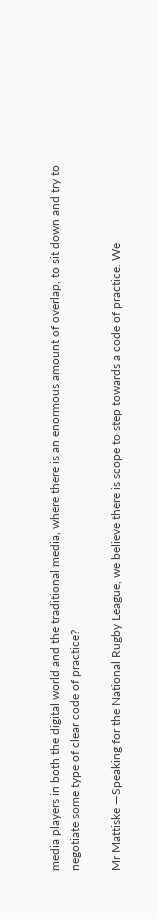media players in both the digital world and the traditional media, where there is an enormous amount of overlap, to sit down and try to negotiate some type of clear code of practice?

Mr Mattiske —Speaking for the National Rugby League, we believe there is scope to step towards a code of practice. We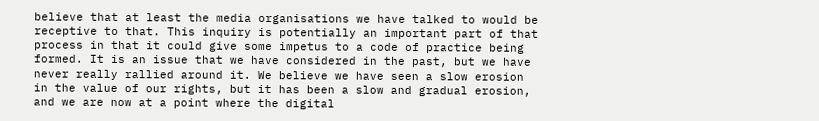believe that at least the media organisations we have talked to would be receptive to that. This inquiry is potentially an important part of that process in that it could give some impetus to a code of practice being formed. It is an issue that we have considered in the past, but we have never really rallied around it. We believe we have seen a slow erosion in the value of our rights, but it has been a slow and gradual erosion, and we are now at a point where the digital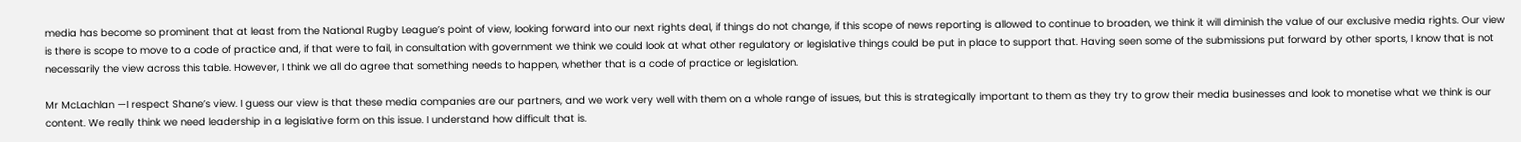media has become so prominent that at least from the National Rugby League’s point of view, looking forward into our next rights deal, if things do not change, if this scope of news reporting is allowed to continue to broaden, we think it will diminish the value of our exclusive media rights. Our view is there is scope to move to a code of practice and, if that were to fail, in consultation with government we think we could look at what other regulatory or legislative things could be put in place to support that. Having seen some of the submissions put forward by other sports, I know that is not necessarily the view across this table. However, I think we all do agree that something needs to happen, whether that is a code of practice or legislation.

Mr McLachlan —I respect Shane’s view. I guess our view is that these media companies are our partners, and we work very well with them on a whole range of issues, but this is strategically important to them as they try to grow their media businesses and look to monetise what we think is our content. We really think we need leadership in a legislative form on this issue. I understand how difficult that is.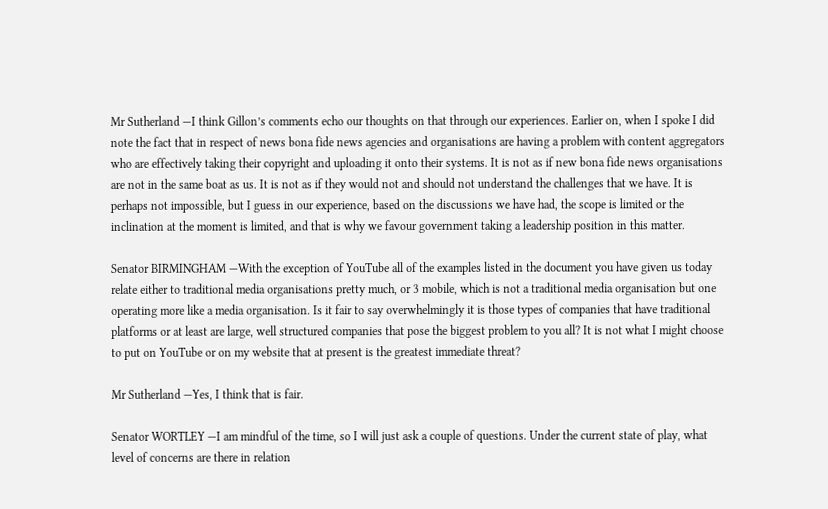Mr Sutherland —I think Gillon’s comments echo our thoughts on that through our experiences. Earlier on, when I spoke I did note the fact that in respect of news bona fide news agencies and organisations are having a problem with content aggregators who are effectively taking their copyright and uploading it onto their systems. It is not as if new bona fide news organisations are not in the same boat as us. It is not as if they would not and should not understand the challenges that we have. It is perhaps not impossible, but I guess in our experience, based on the discussions we have had, the scope is limited or the inclination at the moment is limited, and that is why we favour government taking a leadership position in this matter.

Senator BIRMINGHAM —With the exception of YouTube all of the examples listed in the document you have given us today relate either to traditional media organisations pretty much, or 3 mobile, which is not a traditional media organisation but one operating more like a media organisation. Is it fair to say overwhelmingly it is those types of companies that have traditional platforms or at least are large, well structured companies that pose the biggest problem to you all? It is not what I might choose to put on YouTube or on my website that at present is the greatest immediate threat?

Mr Sutherland —Yes, I think that is fair.

Senator WORTLEY —I am mindful of the time, so I will just ask a couple of questions. Under the current state of play, what level of concerns are there in relation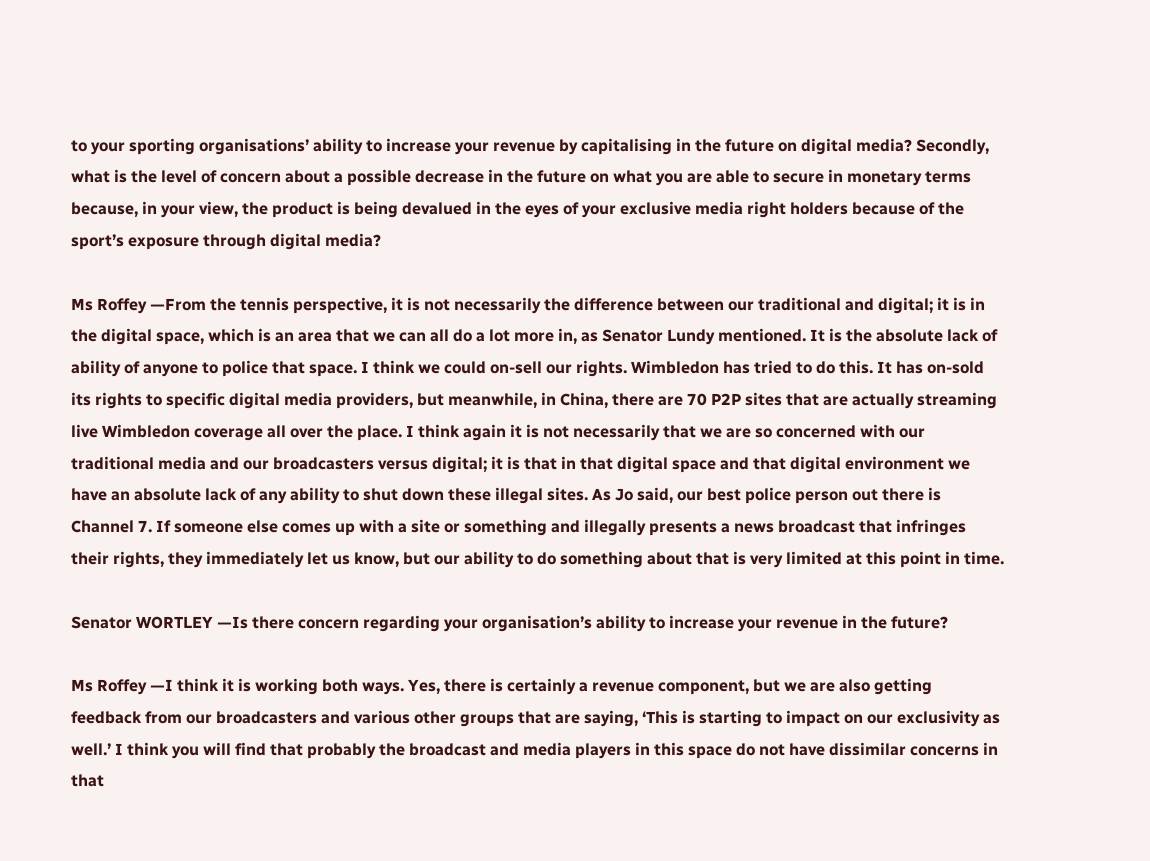to your sporting organisations’ ability to increase your revenue by capitalising in the future on digital media? Secondly, what is the level of concern about a possible decrease in the future on what you are able to secure in monetary terms because, in your view, the product is being devalued in the eyes of your exclusive media right holders because of the sport’s exposure through digital media?

Ms Roffey —From the tennis perspective, it is not necessarily the difference between our traditional and digital; it is in the digital space, which is an area that we can all do a lot more in, as Senator Lundy mentioned. It is the absolute lack of ability of anyone to police that space. I think we could on-sell our rights. Wimbledon has tried to do this. It has on-sold its rights to specific digital media providers, but meanwhile, in China, there are 70 P2P sites that are actually streaming live Wimbledon coverage all over the place. I think again it is not necessarily that we are so concerned with our traditional media and our broadcasters versus digital; it is that in that digital space and that digital environment we have an absolute lack of any ability to shut down these illegal sites. As Jo said, our best police person out there is Channel 7. If someone else comes up with a site or something and illegally presents a news broadcast that infringes their rights, they immediately let us know, but our ability to do something about that is very limited at this point in time.

Senator WORTLEY —Is there concern regarding your organisation’s ability to increase your revenue in the future?

Ms Roffey —I think it is working both ways. Yes, there is certainly a revenue component, but we are also getting feedback from our broadcasters and various other groups that are saying, ‘This is starting to impact on our exclusivity as well.’ I think you will find that probably the broadcast and media players in this space do not have dissimilar concerns in that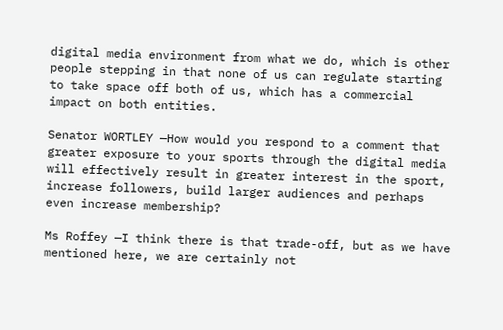digital media environment from what we do, which is other people stepping in that none of us can regulate starting to take space off both of us, which has a commercial impact on both entities.

Senator WORTLEY —How would you respond to a comment that greater exposure to your sports through the digital media will effectively result in greater interest in the sport, increase followers, build larger audiences and perhaps even increase membership?

Ms Roffey —I think there is that trade-off, but as we have mentioned here, we are certainly not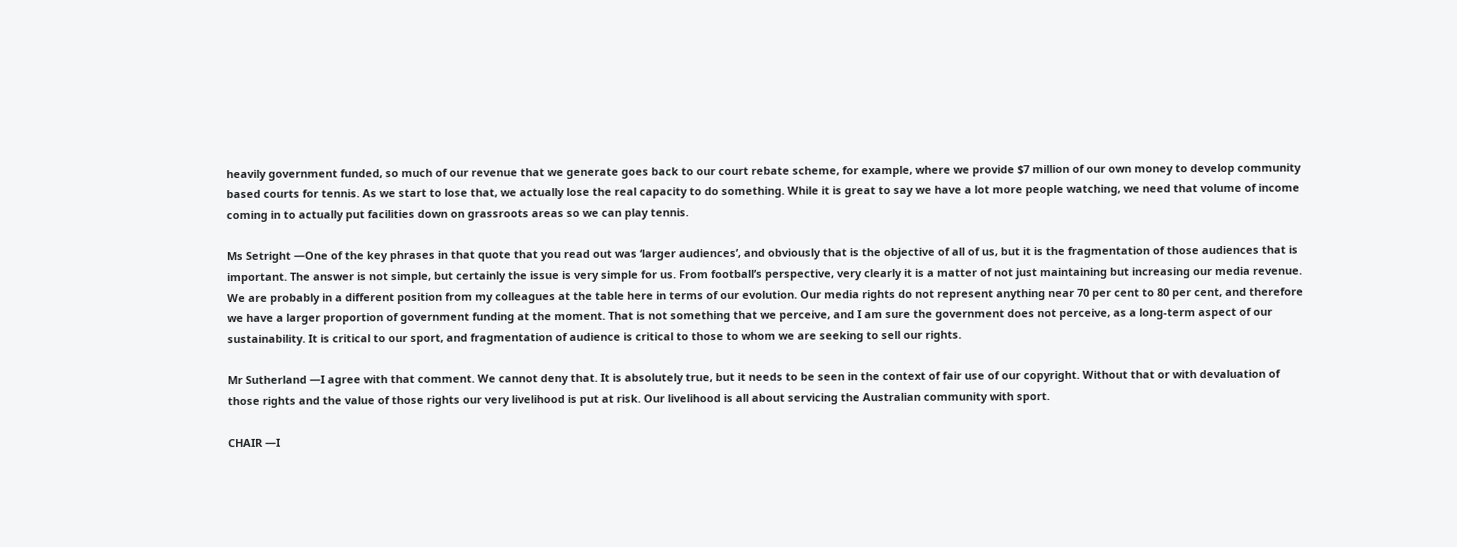heavily government funded, so much of our revenue that we generate goes back to our court rebate scheme, for example, where we provide $7 million of our own money to develop community based courts for tennis. As we start to lose that, we actually lose the real capacity to do something. While it is great to say we have a lot more people watching, we need that volume of income coming in to actually put facilities down on grassroots areas so we can play tennis.

Ms Setright —One of the key phrases in that quote that you read out was ‘larger audiences’, and obviously that is the objective of all of us, but it is the fragmentation of those audiences that is important. The answer is not simple, but certainly the issue is very simple for us. From football’s perspective, very clearly it is a matter of not just maintaining but increasing our media revenue. We are probably in a different position from my colleagues at the table here in terms of our evolution. Our media rights do not represent anything near 70 per cent to 80 per cent, and therefore we have a larger proportion of government funding at the moment. That is not something that we perceive, and I am sure the government does not perceive, as a long-term aspect of our sustainability. It is critical to our sport, and fragmentation of audience is critical to those to whom we are seeking to sell our rights.

Mr Sutherland —I agree with that comment. We cannot deny that. It is absolutely true, but it needs to be seen in the context of fair use of our copyright. Without that or with devaluation of those rights and the value of those rights our very livelihood is put at risk. Our livelihood is all about servicing the Australian community with sport.

CHAIR —I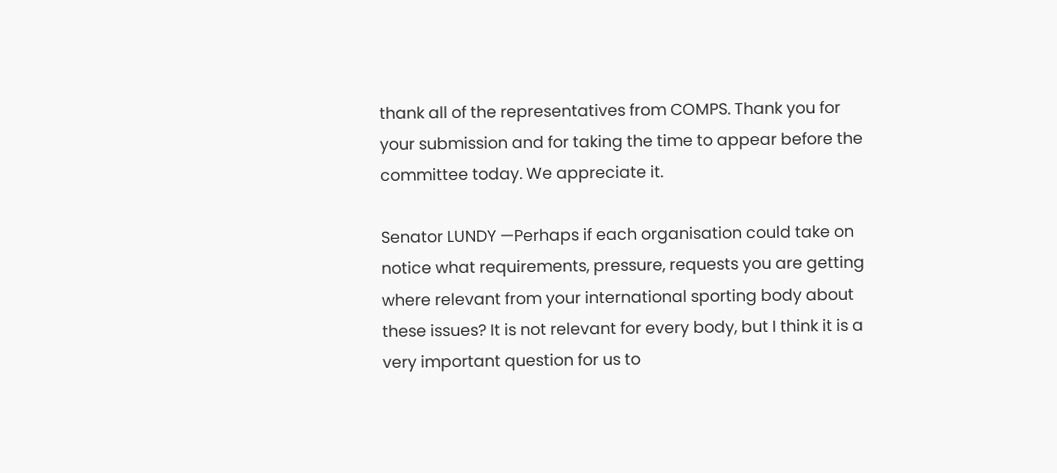thank all of the representatives from COMPS. Thank you for your submission and for taking the time to appear before the committee today. We appreciate it.

Senator LUNDY —Perhaps if each organisation could take on notice what requirements, pressure, requests you are getting where relevant from your international sporting body about these issues? It is not relevant for every body, but I think it is a very important question for us to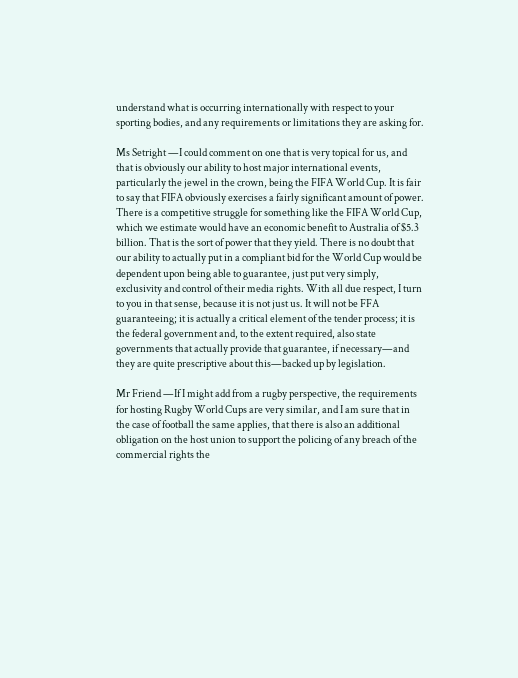understand what is occurring internationally with respect to your sporting bodies, and any requirements or limitations they are asking for.

Ms Setright —I could comment on one that is very topical for us, and that is obviously our ability to host major international events, particularly the jewel in the crown, being the FIFA World Cup. It is fair to say that FIFA obviously exercises a fairly significant amount of power. There is a competitive struggle for something like the FIFA World Cup, which we estimate would have an economic benefit to Australia of $5.3 billion. That is the sort of power that they yield. There is no doubt that our ability to actually put in a compliant bid for the World Cup would be dependent upon being able to guarantee, just put very simply, exclusivity and control of their media rights. With all due respect, I turn to you in that sense, because it is not just us. It will not be FFA guaranteeing; it is actually a critical element of the tender process; it is the federal government and, to the extent required, also state governments that actually provide that guarantee, if necessary—and they are quite prescriptive about this—backed up by legislation.

Mr Friend —If I might add from a rugby perspective, the requirements for hosting Rugby World Cups are very similar, and I am sure that in the case of football the same applies, that there is also an additional obligation on the host union to support the policing of any breach of the commercial rights the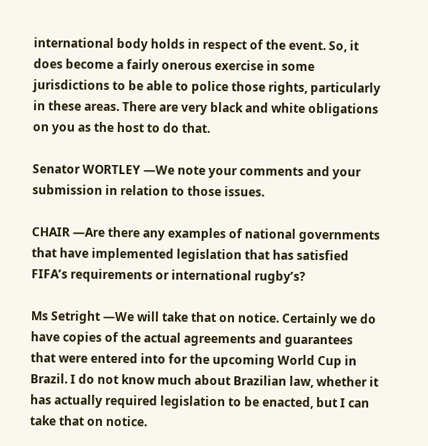international body holds in respect of the event. So, it does become a fairly onerous exercise in some jurisdictions to be able to police those rights, particularly in these areas. There are very black and white obligations on you as the host to do that.

Senator WORTLEY —We note your comments and your submission in relation to those issues.

CHAIR —Are there any examples of national governments that have implemented legislation that has satisfied FIFA’s requirements or international rugby’s?

Ms Setright —We will take that on notice. Certainly we do have copies of the actual agreements and guarantees that were entered into for the upcoming World Cup in Brazil. I do not know much about Brazilian law, whether it has actually required legislation to be enacted, but I can take that on notice.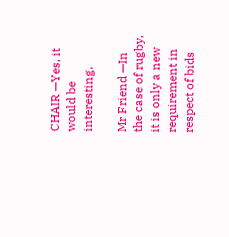CHAIR —Yes, it would be interesting.

Mr Friend —In the case of rugby, it is only a new requirement in respect of bids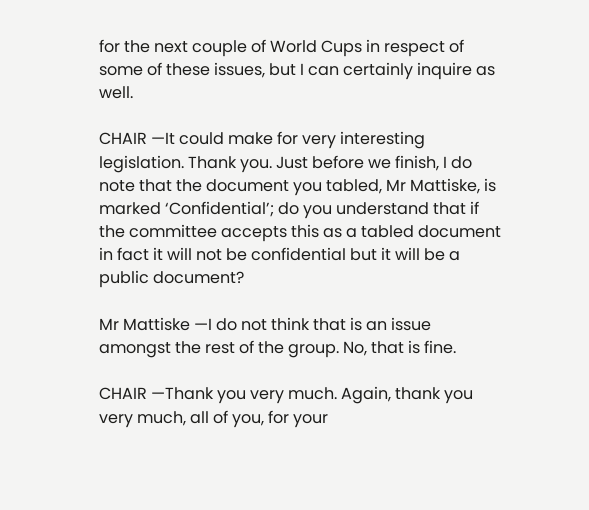for the next couple of World Cups in respect of some of these issues, but I can certainly inquire as well.

CHAIR —It could make for very interesting legislation. Thank you. Just before we finish, I do note that the document you tabled, Mr Mattiske, is marked ‘Confidential’; do you understand that if the committee accepts this as a tabled document in fact it will not be confidential but it will be a public document?

Mr Mattiske —I do not think that is an issue amongst the rest of the group. No, that is fine.

CHAIR —Thank you very much. Again, thank you very much, all of you, for your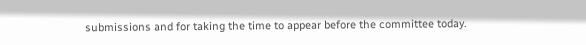submissions and for taking the time to appear before the committee today.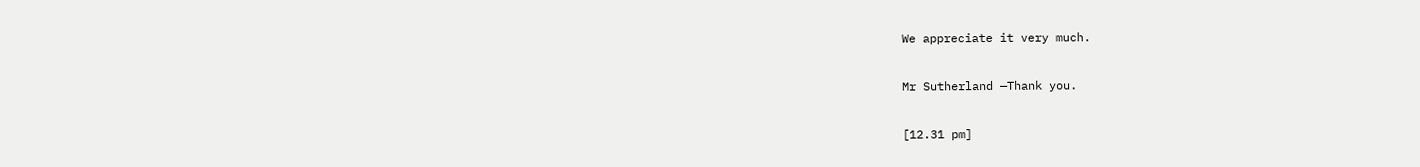We appreciate it very much.

Mr Sutherland —Thank you.

[12.31 pm]